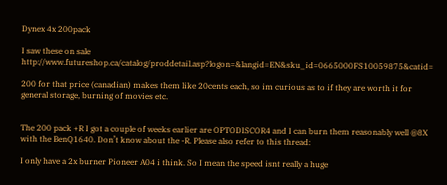Dynex 4x 200pack

I saw these on sale http://www.futureshop.ca/catalog/proddetail.asp?logon=&langid=EN&sku_id=0665000FS10059875&catid=

200 for that price (canadian) makes them like 20cents each, so im curious as to if they are worth it for general storage, burning of movies etc.


The 200 pack +R I got a couple of weeks earlier are OPTODISCOR4 and I can burn them reasonably well @8X with the BenQ1640. Don’t know about the -R. Please also refer to this thread:

I only have a 2x burner Pioneer A04 i think. So I mean the speed isnt really a huge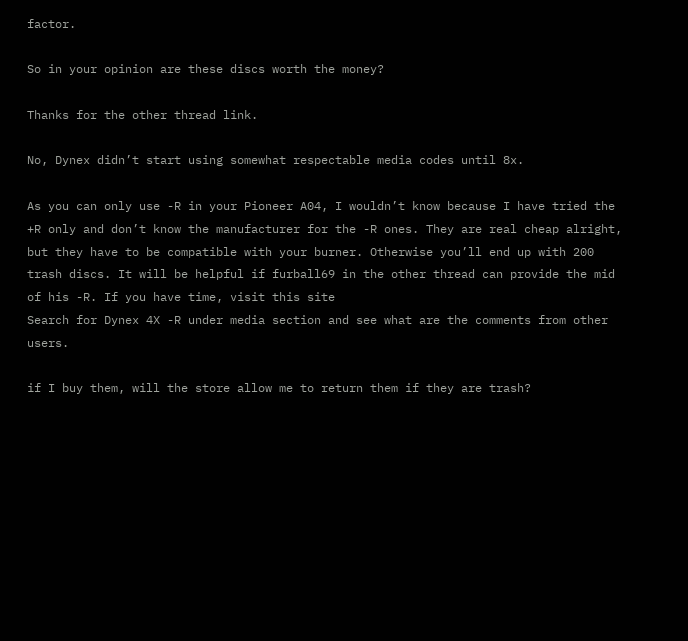factor.

So in your opinion are these discs worth the money?

Thanks for the other thread link.

No, Dynex didn’t start using somewhat respectable media codes until 8x.

As you can only use -R in your Pioneer A04, I wouldn’t know because I have tried the +R only and don’t know the manufacturer for the -R ones. They are real cheap alright, but they have to be compatible with your burner. Otherwise you’ll end up with 200 trash discs. It will be helpful if furball69 in the other thread can provide the mid of his -R. If you have time, visit this site
Search for Dynex 4X -R under media section and see what are the comments from other users.

if I buy them, will the store allow me to return them if they are trash?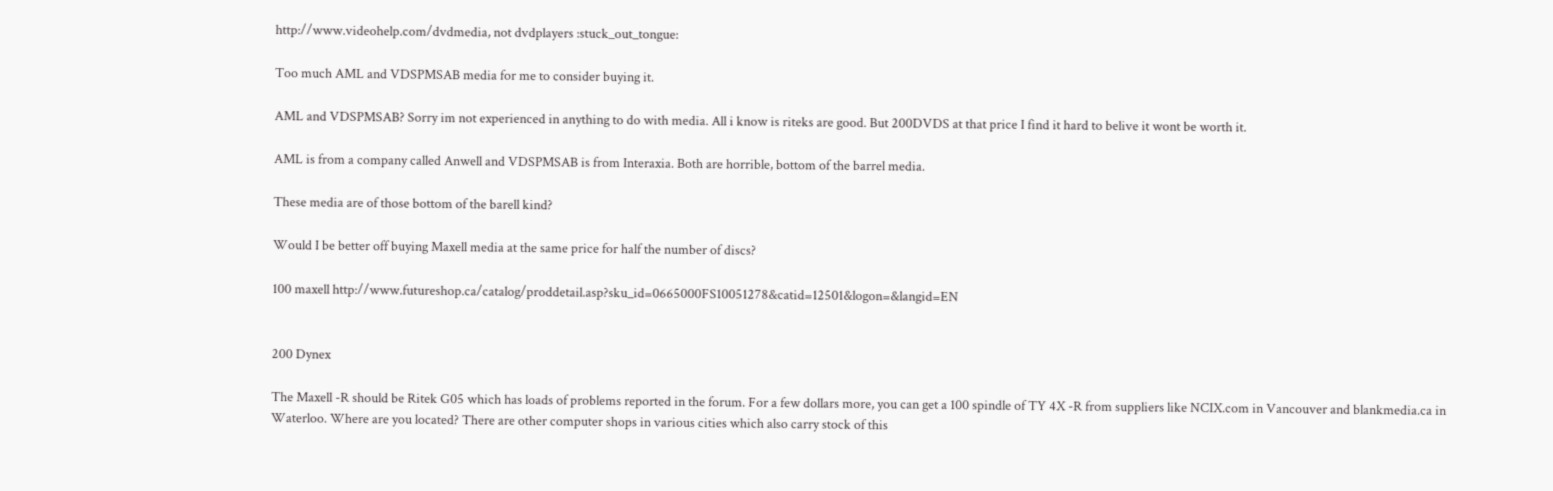http://www.videohelp.com/dvdmedia, not dvdplayers :stuck_out_tongue:

Too much AML and VDSPMSAB media for me to consider buying it.

AML and VDSPMSAB? Sorry im not experienced in anything to do with media. All i know is riteks are good. But 200DVDS at that price I find it hard to belive it wont be worth it.

AML is from a company called Anwell and VDSPMSAB is from Interaxia. Both are horrible, bottom of the barrel media.

These media are of those bottom of the barell kind?

Would I be better off buying Maxell media at the same price for half the number of discs?

100 maxell http://www.futureshop.ca/catalog/proddetail.asp?sku_id=0665000FS10051278&catid=12501&logon=&langid=EN


200 Dynex

The Maxell -R should be Ritek G05 which has loads of problems reported in the forum. For a few dollars more, you can get a 100 spindle of TY 4X -R from suppliers like NCIX.com in Vancouver and blankmedia.ca in Waterloo. Where are you located? There are other computer shops in various cities which also carry stock of this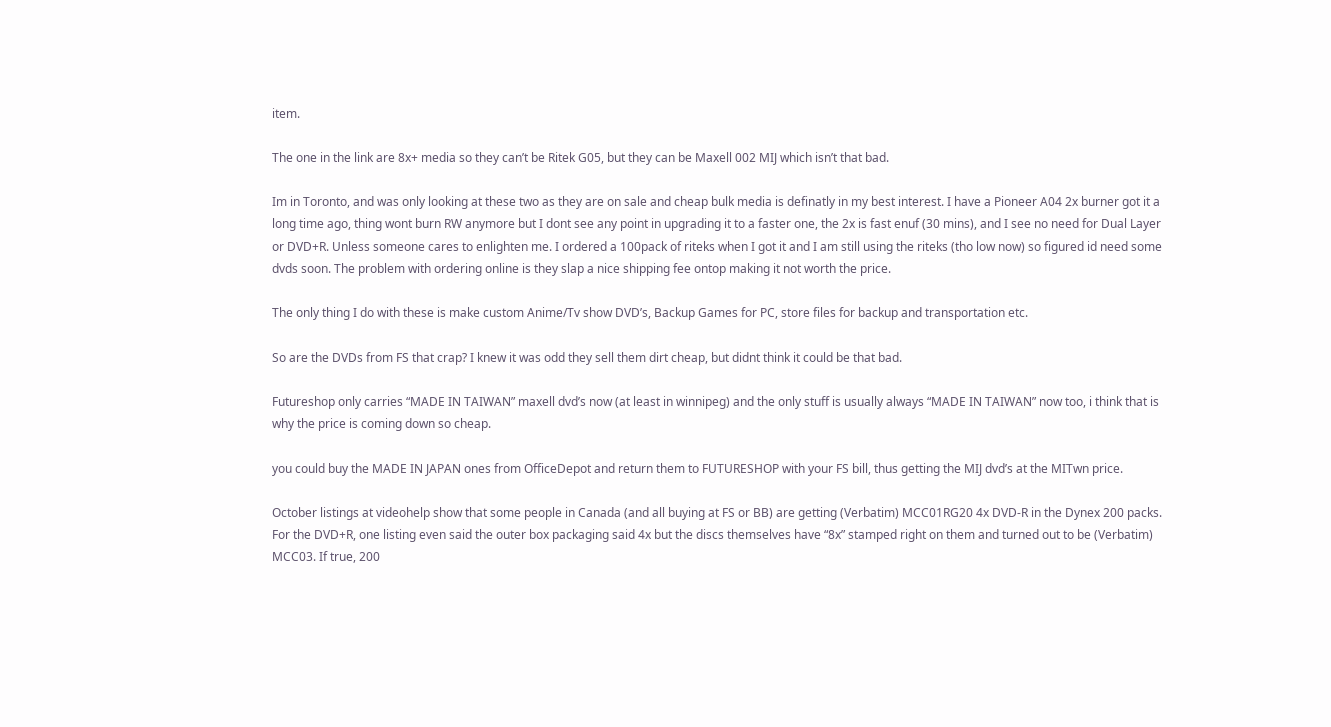item.

The one in the link are 8x+ media so they can’t be Ritek G05, but they can be Maxell 002 MIJ which isn’t that bad.

Im in Toronto, and was only looking at these two as they are on sale and cheap bulk media is definatly in my best interest. I have a Pioneer A04 2x burner got it a long time ago, thing wont burn RW anymore but I dont see any point in upgrading it to a faster one, the 2x is fast enuf (30 mins), and I see no need for Dual Layer or DVD+R. Unless someone cares to enlighten me. I ordered a 100pack of riteks when I got it and I am still using the riteks (tho low now) so figured id need some dvds soon. The problem with ordering online is they slap a nice shipping fee ontop making it not worth the price.

The only thing I do with these is make custom Anime/Tv show DVD’s, Backup Games for PC, store files for backup and transportation etc.

So are the DVDs from FS that crap? I knew it was odd they sell them dirt cheap, but didnt think it could be that bad.

Futureshop only carries “MADE IN TAIWAN” maxell dvd’s now (at least in winnipeg) and the only stuff is usually always “MADE IN TAIWAN” now too, i think that is why the price is coming down so cheap.

you could buy the MADE IN JAPAN ones from OfficeDepot and return them to FUTURESHOP with your FS bill, thus getting the MIJ dvd’s at the MITwn price.

October listings at videohelp show that some people in Canada (and all buying at FS or BB) are getting (Verbatim) MCC01RG20 4x DVD-R in the Dynex 200 packs. For the DVD+R, one listing even said the outer box packaging said 4x but the discs themselves have “8x” stamped right on them and turned out to be (Verbatim) MCC03. If true, 200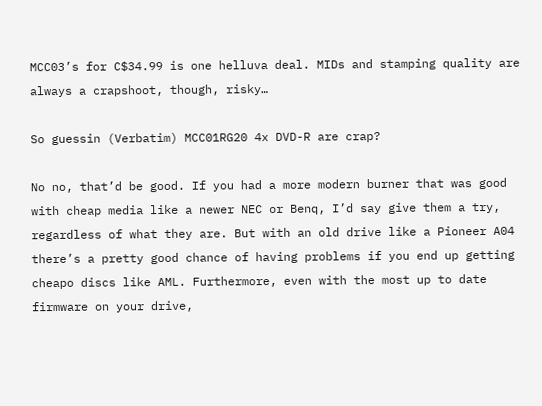MCC03’s for C$34.99 is one helluva deal. MIDs and stamping quality are always a crapshoot, though, risky…

So guessin (Verbatim) MCC01RG20 4x DVD-R are crap?

No no, that’d be good. If you had a more modern burner that was good with cheap media like a newer NEC or Benq, I’d say give them a try, regardless of what they are. But with an old drive like a Pioneer A04 there’s a pretty good chance of having problems if you end up getting cheapo discs like AML. Furthermore, even with the most up to date firmware on your drive,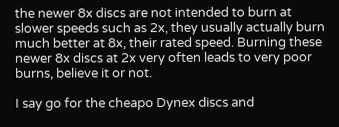the newer 8x discs are not intended to burn at slower speeds such as 2x, they usually actually burn much better at 8x, their rated speed. Burning these newer 8x discs at 2x very often leads to very poor burns, believe it or not.

I say go for the cheapo Dynex discs and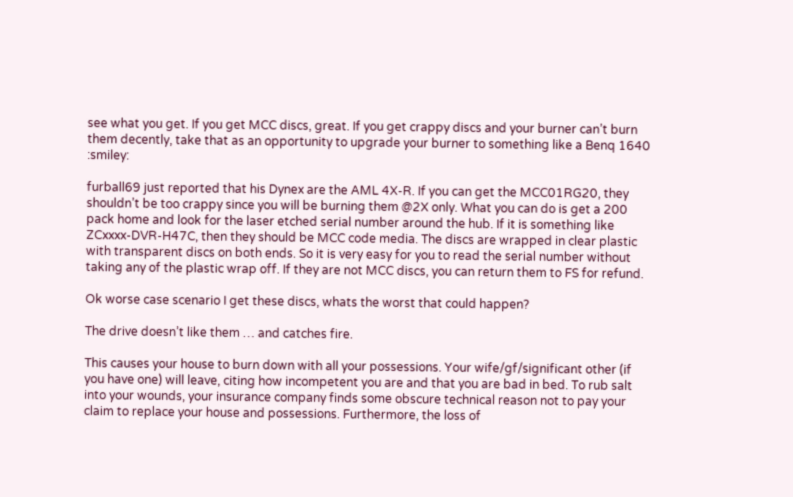see what you get. If you get MCC discs, great. If you get crappy discs and your burner can’t burn them decently, take that as an opportunity to upgrade your burner to something like a Benq 1640 :smiley:

furball69 just reported that his Dynex are the AML 4X-R. If you can get the MCC01RG20, they shouldn’t be too crappy since you will be burning them @2X only. What you can do is get a 200 pack home and look for the laser etched serial number around the hub. If it is something like ZCxxxx-DVR-H47C, then they should be MCC code media. The discs are wrapped in clear plastic with transparent discs on both ends. So it is very easy for you to read the serial number without taking any of the plastic wrap off. If they are not MCC discs, you can return them to FS for refund.

Ok worse case scenario I get these discs, whats the worst that could happen?

The drive doesn’t like them … and catches fire.

This causes your house to burn down with all your possessions. Your wife/gf/significant other (if you have one) will leave, citing how incompetent you are and that you are bad in bed. To rub salt into your wounds, your insurance company finds some obscure technical reason not to pay your claim to replace your house and possessions. Furthermore, the loss of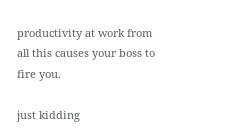productivity at work from all this causes your boss to fire you.

just kidding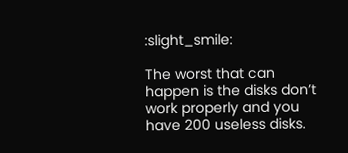:slight_smile:

The worst that can happen is the disks don’t work properly and you have 200 useless disks.